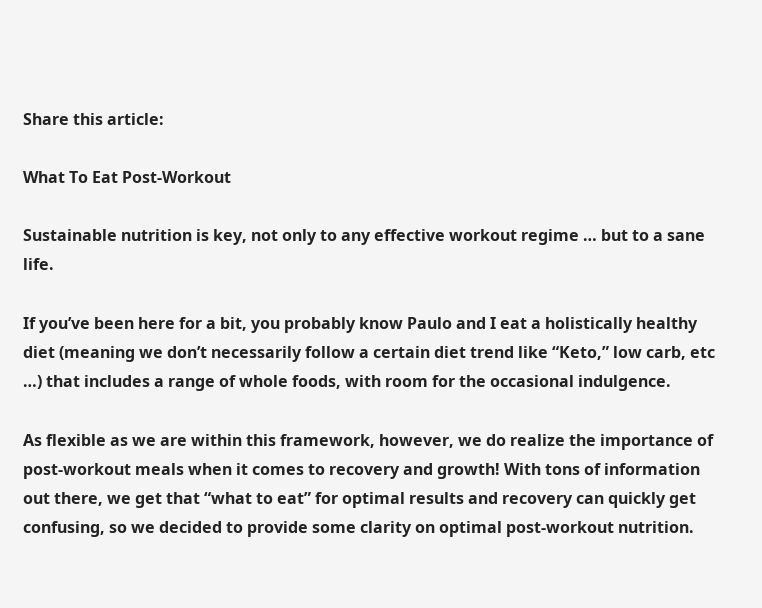Share this article:

What To Eat Post-Workout

Sustainable nutrition is key, not only to any effective workout regime … but to a sane life.

If you’ve been here for a bit, you probably know Paulo and I eat a holistically healthy diet (meaning we don’t necessarily follow a certain diet trend like “Keto,” low carb, etc …) that includes a range of whole foods, with room for the occasional indulgence.

As flexible as we are within this framework, however, we do realize the importance of post-workout meals when it comes to recovery and growth! With tons of information out there, we get that “what to eat” for optimal results and recovery can quickly get confusing, so we decided to provide some clarity on optimal post-workout nutrition.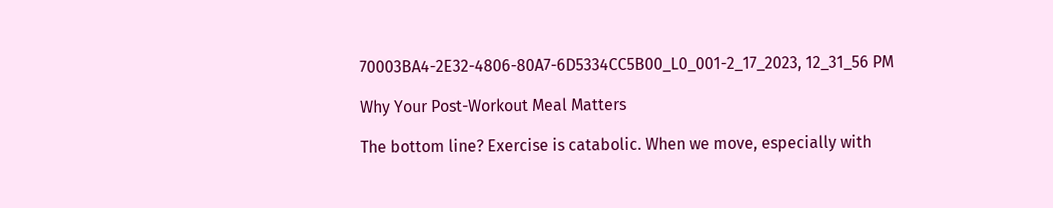70003BA4-2E32-4806-80A7-6D5334CC5B00_L0_001-2_17_2023, 12_31_56 PM

Why Your Post-Workout Meal Matters

The bottom line? Exercise is catabolic. When we move, especially with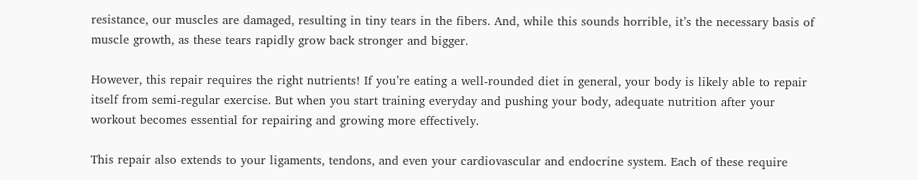resistance, our muscles are damaged, resulting in tiny tears in the fibers. And, while this sounds horrible, it’s the necessary basis of muscle growth, as these tears rapidly grow back stronger and bigger.

However, this repair requires the right nutrients! If you’re eating a well-rounded diet in general, your body is likely able to repair itself from semi-regular exercise. But when you start training everyday and pushing your body, adequate nutrition after your workout becomes essential for repairing and growing more effectively.

This repair also extends to your ligaments, tendons, and even your cardiovascular and endocrine system. Each of these require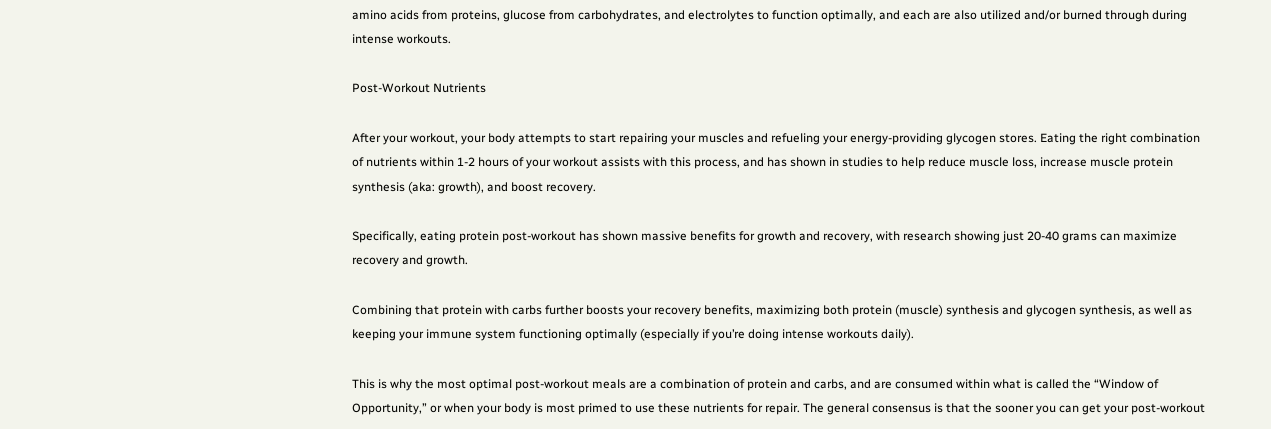amino acids from proteins, glucose from carbohydrates, and electrolytes to function optimally, and each are also utilized and/or burned through during intense workouts.

Post-Workout Nutrients

After your workout, your body attempts to start repairing your muscles and refueling your energy-providing glycogen stores. Eating the right combination of nutrients within 1-2 hours of your workout assists with this process, and has shown in studies to help reduce muscle loss, increase muscle protein synthesis (aka: growth), and boost recovery.

Specifically, eating protein post-workout has shown massive benefits for growth and recovery, with research showing just 20-40 grams can maximize recovery and growth.

Combining that protein with carbs further boosts your recovery benefits, maximizing both protein (muscle) synthesis and glycogen synthesis, as well as keeping your immune system functioning optimally (especially if you’re doing intense workouts daily).

This is why the most optimal post-workout meals are a combination of protein and carbs, and are consumed within what is called the “Window of Opportunity,” or when your body is most primed to use these nutrients for repair. The general consensus is that the sooner you can get your post-workout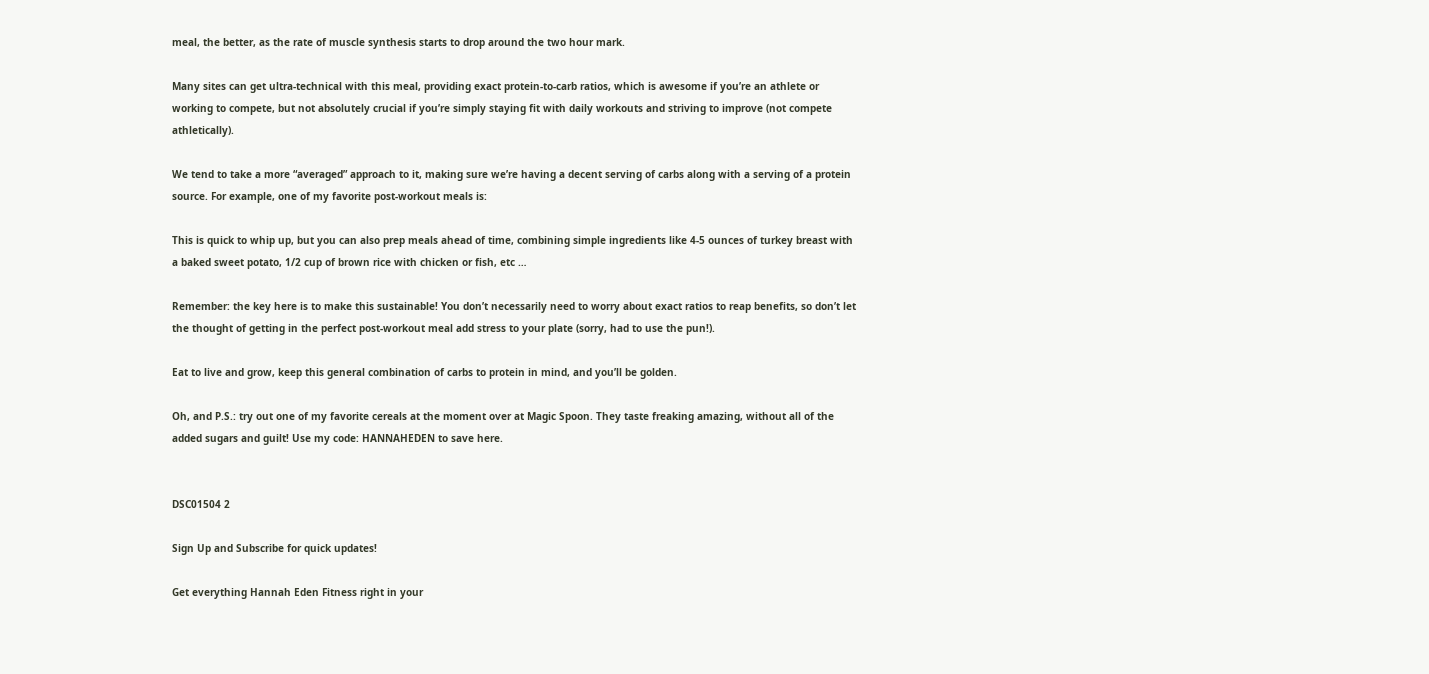meal, the better, as the rate of muscle synthesis starts to drop around the two hour mark.

Many sites can get ultra-technical with this meal, providing exact protein-to-carb ratios, which is awesome if you’re an athlete or working to compete, but not absolutely crucial if you’re simply staying fit with daily workouts and striving to improve (not compete athletically).

We tend to take a more “averaged” approach to it, making sure we’re having a decent serving of carbs along with a serving of a protein source. For example, one of my favorite post-workout meals is:

This is quick to whip up, but you can also prep meals ahead of time, combining simple ingredients like 4-5 ounces of turkey breast with a baked sweet potato, 1/2 cup of brown rice with chicken or fish, etc …

Remember: the key here is to make this sustainable! You don’t necessarily need to worry about exact ratios to reap benefits, so don’t let the thought of getting in the perfect post-workout meal add stress to your plate (sorry, had to use the pun!).

Eat to live and grow, keep this general combination of carbs to protein in mind, and you’ll be golden.

Oh, and P.S.: try out one of my favorite cereals at the moment over at Magic Spoon. They taste freaking amazing, without all of the added sugars and guilt! Use my code: HANNAHEDEN to save here.


DSC01504 2

Sign Up and Subscribe for quick updates!

Get everything Hannah Eden Fitness right in your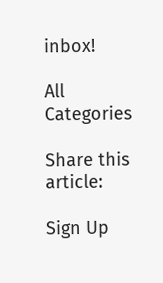inbox!

All Categories

Share this article:

Sign Up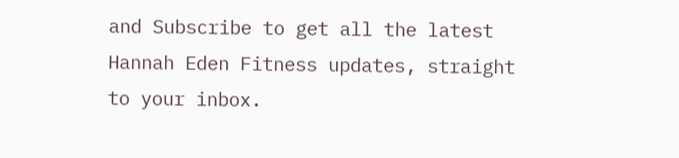and Subscribe to get all the latest Hannah Eden Fitness updates, straight to your inbox.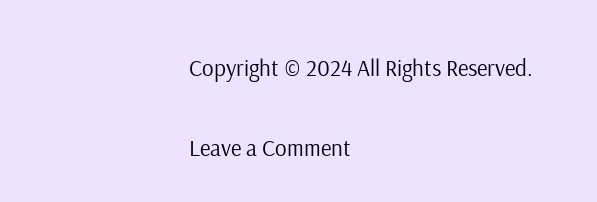Copyright © 2024 All Rights Reserved.

Leave a Comment